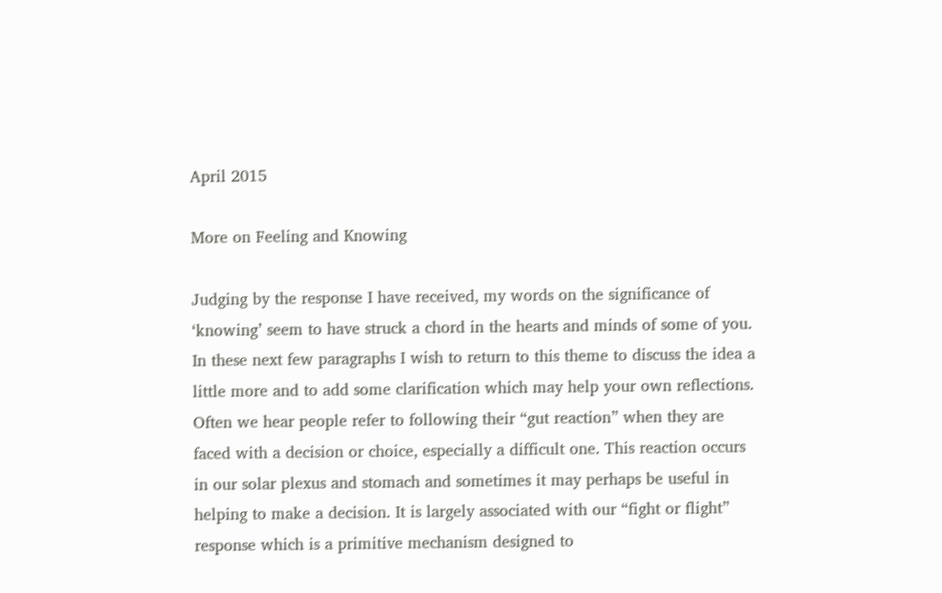April 2015

More on Feeling and Knowing

Judging by the response I have received, my words on the significance of ‘knowing’ seem to have struck a chord in the hearts and minds of some of you.
In these next few paragraphs I wish to return to this theme to discuss the idea a little more and to add some clarification which may help your own reflections.
Often we hear people refer to following their “gut reaction” when they are faced with a decision or choice, especially a difficult one. This reaction occurs in our solar plexus and stomach and sometimes it may perhaps be useful in helping to make a decision. It is largely associated with our “fight or flight” response which is a primitive mechanism designed to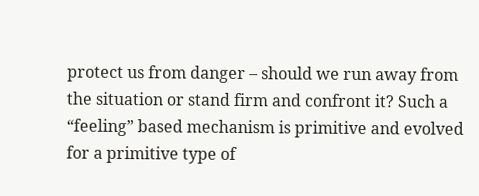protect us from danger – should we run away from the situation or stand firm and confront it? Such a “feeling” based mechanism is primitive and evolved for a primitive type of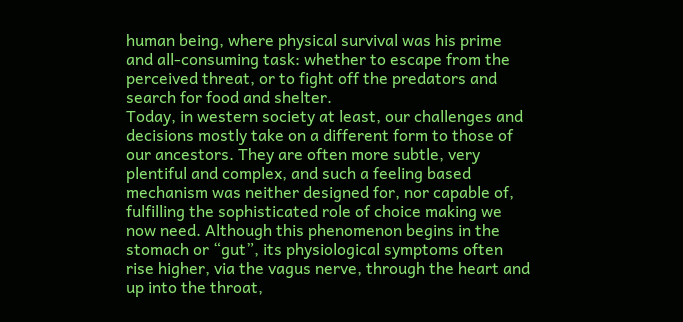human being, where physical survival was his prime and all-consuming task: whether to escape from the perceived threat, or to fight off the predators and search for food and shelter.
Today, in western society at least, our challenges and decisions mostly take on a different form to those of our ancestors. They are often more subtle, very plentiful and complex, and such a feeling based mechanism was neither designed for, nor capable of, fulfilling the sophisticated role of choice making we now need. Although this phenomenon begins in the stomach or “gut”, its physiological symptoms often rise higher, via the vagus nerve, through the heart and up into the throat,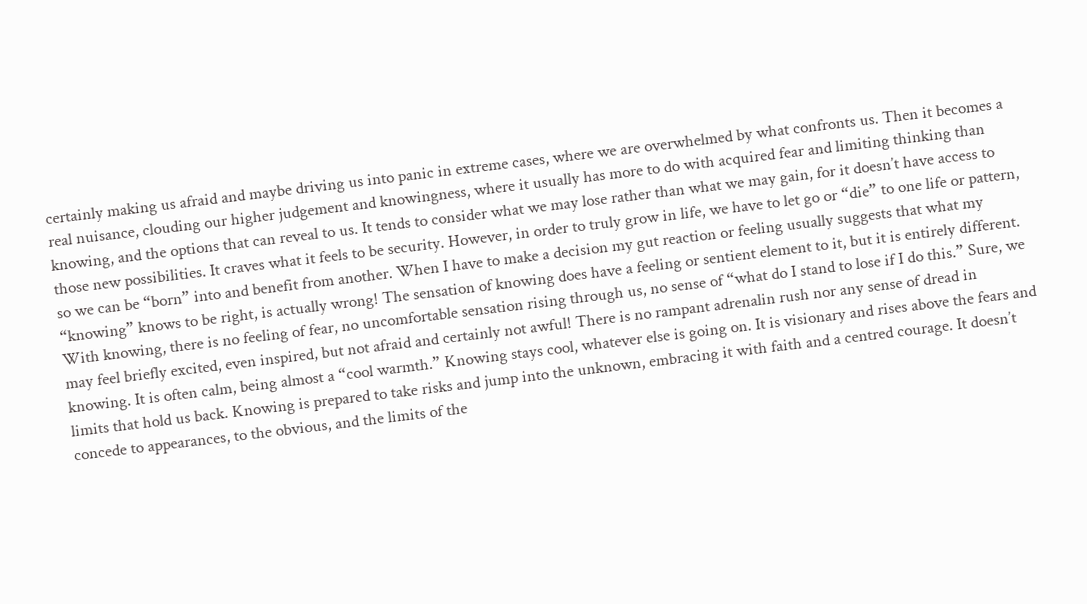certainly making us afraid and maybe driving us into panic in extreme cases, where we are overwhelmed by what confronts us. Then it becomes a real nuisance, clouding our higher judgement and knowingness, where it usually has more to do with acquired fear and limiting thinking than knowing, and the options that can reveal to us. It tends to consider what we may lose rather than what we may gain, for it doesn’t have access to those new possibilities. It craves what it feels to be security. However, in order to truly grow in life, we have to let go or “die” to one life or pattern, so we can be “born” into and benefit from another. When I have to make a decision my gut reaction or feeling usually suggests that what my “knowing” knows to be right, is actually wrong! The sensation of knowing does have a feeling or sentient element to it, but it is entirely different. With knowing, there is no feeling of fear, no uncomfortable sensation rising through us, no sense of “what do I stand to lose if I do this.” Sure, we may feel briefly excited, even inspired, but not afraid and certainly not awful! There is no rampant adrenalin rush nor any sense of dread in knowing. It is often calm, being almost a “cool warmth.” Knowing stays cool, whatever else is going on. It is visionary and rises above the fears and limits that hold us back. Knowing is prepared to take risks and jump into the unknown, embracing it with faith and a centred courage. It doesn’t concede to appearances, to the obvious, and the limits of the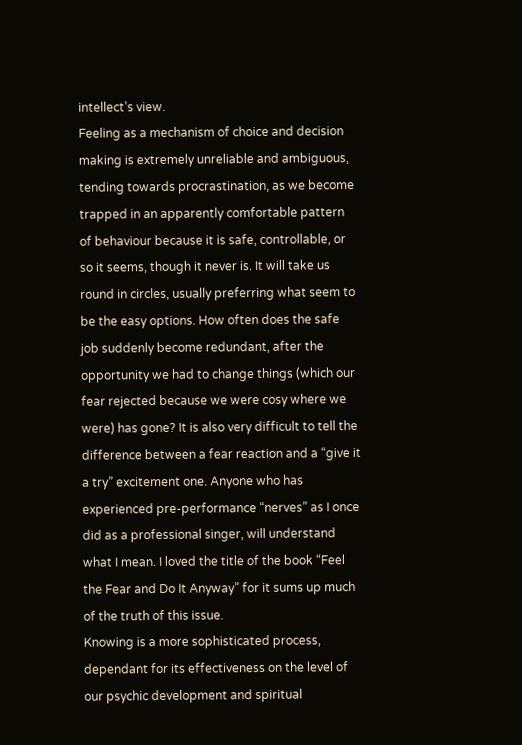intellect’s view.
Feeling as a mechanism of choice and decision making is extremely unreliable and ambiguous, tending towards procrastination, as we become trapped in an apparently comfortable pattern of behaviour because it is safe, controllable, or so it seems, though it never is. It will take us round in circles, usually preferring what seem to be the easy options. How often does the safe job suddenly become redundant, after the opportunity we had to change things (which our fear rejected because we were cosy where we were) has gone? It is also very difficult to tell the difference between a fear reaction and a “give it a try” excitement one. Anyone who has experienced pre-performance “nerves” as I once did as a professional singer, will understand what I mean. I loved the title of the book “Feel the Fear and Do It Anyway” for it sums up much of the truth of this issue.
Knowing is a more sophisticated process, dependant for its effectiveness on the level of our psychic development and spiritual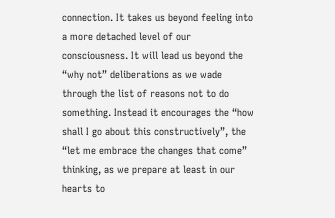connection. It takes us beyond feeling into a more detached level of our consciousness. It will lead us beyond the “why not” deliberations as we wade through the list of reasons not to do something. Instead it encourages the “how shall I go about this constructively”, the “let me embrace the changes that come” thinking, as we prepare at least in our hearts to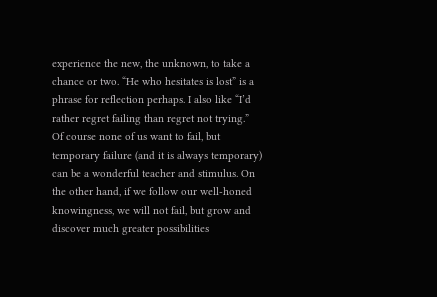experience the new, the unknown, to take a chance or two. “He who hesitates is lost” is a phrase for reflection perhaps. I also like “I’d rather regret failing than regret not trying.” Of course none of us want to fail, but temporary failure (and it is always temporary) can be a wonderful teacher and stimulus. On the other hand, if we follow our well-honed knowingness, we will not fail, but grow and discover much greater possibilities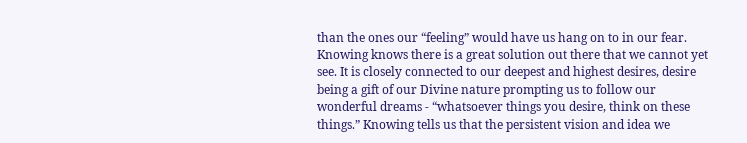than the ones our “feeling” would have us hang on to in our fear.
Knowing knows there is a great solution out there that we cannot yet see. It is closely connected to our deepest and highest desires, desire being a gift of our Divine nature prompting us to follow our wonderful dreams - “whatsoever things you desire, think on these things.” Knowing tells us that the persistent vision and idea we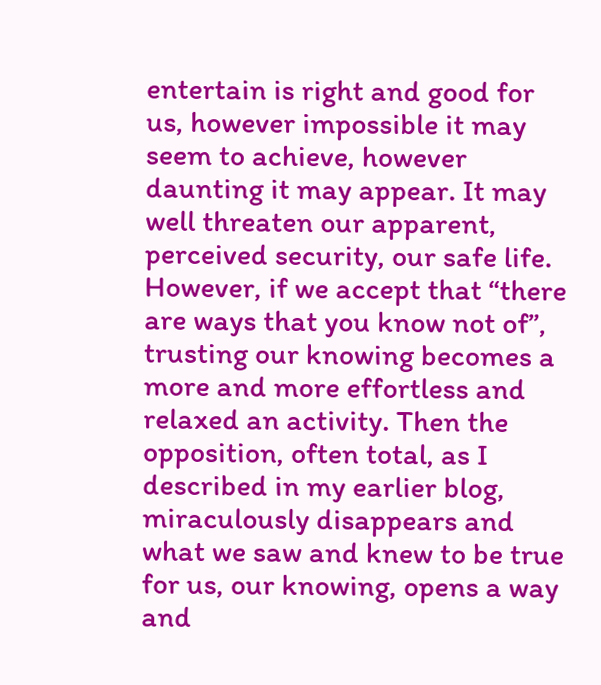entertain is right and good for us, however impossible it may seem to achieve, however daunting it may appear. It may well threaten our apparent, perceived security, our safe life.
However, if we accept that “there are ways that you know not of”, trusting our knowing becomes a more and more effortless and relaxed an activity. Then the opposition, often total, as I described in my earlier blog, miraculously disappears and what we saw and knew to be true for us, our knowing, opens a way and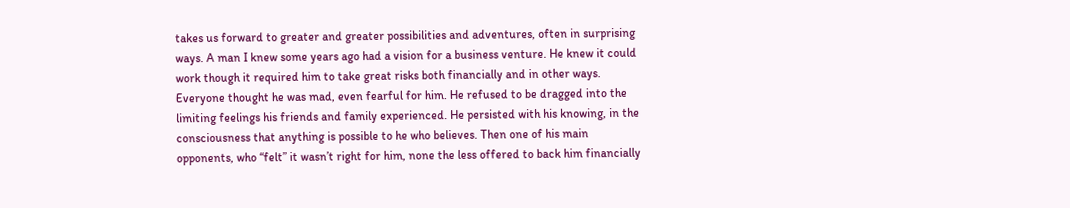takes us forward to greater and greater possibilities and adventures, often in surprising ways. A man I knew some years ago had a vision for a business venture. He knew it could work though it required him to take great risks both financially and in other ways. Everyone thought he was mad, even fearful for him. He refused to be dragged into the limiting feelings his friends and family experienced. He persisted with his knowing, in the consciousness that anything is possible to he who believes. Then one of his main opponents, who “felt” it wasn’t right for him, none the less offered to back him financially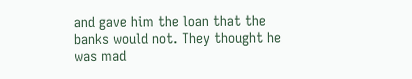and gave him the loan that the banks would not. They thought he was mad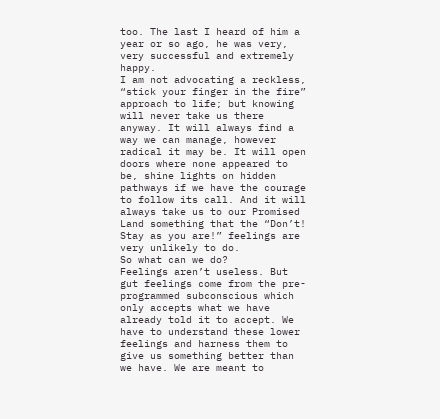too. The last I heard of him a year or so ago, he was very, very successful and extremely happy.
I am not advocating a reckless, “stick your finger in the fire” approach to life; but knowing will never take us there anyway. It will always find a way we can manage, however radical it may be. It will open doors where none appeared to be, shine lights on hidden pathways if we have the courage to follow its call. And it will always take us to our Promised Land something that the “Don’t! Stay as you are!” feelings are very unlikely to do.
So what can we do?
Feelings aren’t useless. But gut feelings come from the pre-programmed subconscious which only accepts what we have already told it to accept. We have to understand these lower feelings and harness them to give us something better than we have. We are meant to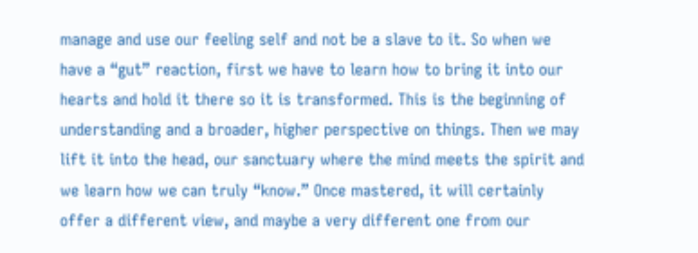manage and use our feeling self and not be a slave to it. So when we have a “gut” reaction, first we have to learn how to bring it into our hearts and hold it there so it is transformed. This is the beginning of understanding and a broader, higher perspective on things. Then we may lift it into the head, our sanctuary where the mind meets the spirit and we learn how we can truly “know.” Once mastered, it will certainly offer a different view, and maybe a very different one from our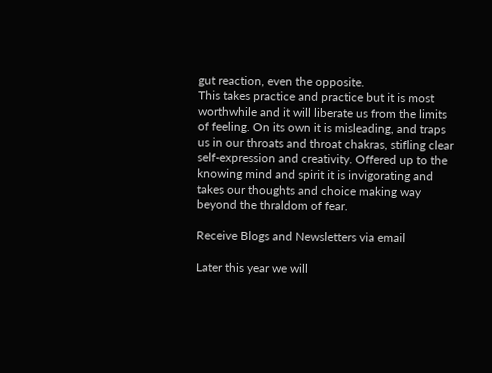gut reaction, even the opposite.
This takes practice and practice but it is most worthwhile and it will liberate us from the limits of feeling. On its own it is misleading, and traps us in our throats and throat chakras, stifling clear self-expression and creativity. Offered up to the knowing mind and spirit it is invigorating and takes our thoughts and choice making way beyond the thraldom of fear.

Receive Blogs and Newsletters via email

Later this year we will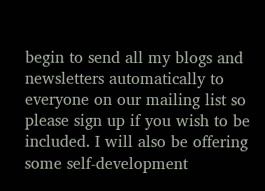begin to send all my blogs and newsletters automatically to everyone on our mailing list so please sign up if you wish to be included. I will also be offering some self-development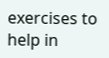exercises to help in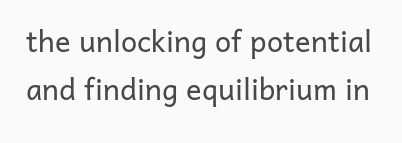the unlocking of potential and finding equilibrium in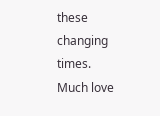these changing times.
Much love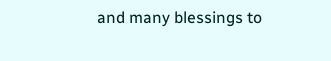and many blessings to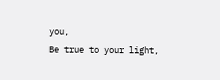you,
Be true to your light,